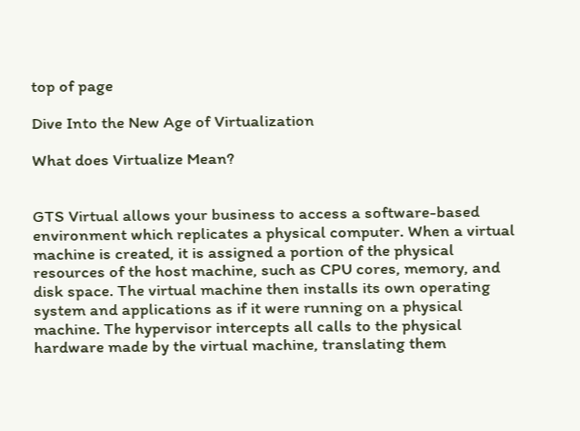top of page

Dive Into the New Age of Virtualization

What does Virtualize Mean?


GTS Virtual allows your business to access a software-based environment which replicates a physical computer. When a virtual machine is created, it is assigned a portion of the physical resources of the host machine, such as CPU cores, memory, and disk space. The virtual machine then installs its own operating system and applications as if it were running on a physical machine. The hypervisor intercepts all calls to the physical hardware made by the virtual machine, translating them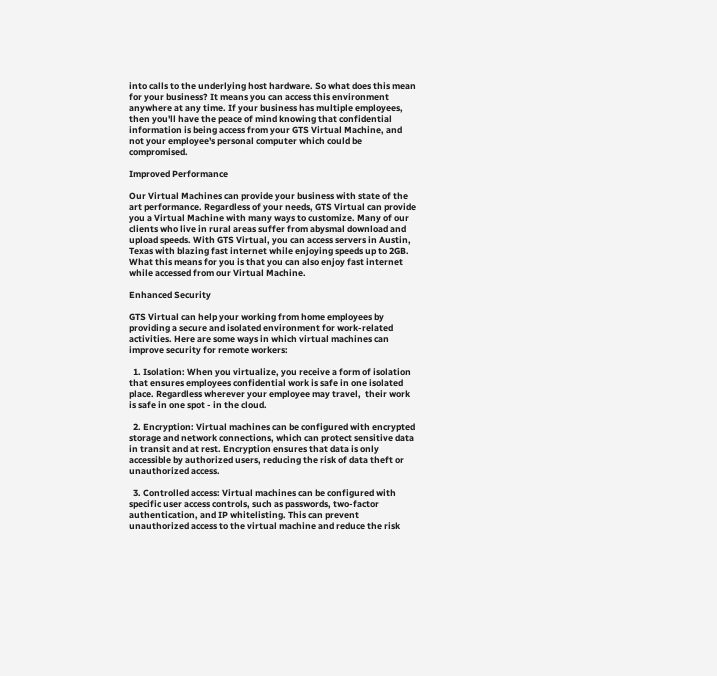into calls to the underlying host hardware. So what does this mean for your business? It means you can access this environment anywhere at any time. If your business has multiple employees, then you'll have the peace of mind knowing that confidential information is being access from your GTS Virtual Machine, and not your employee's personal computer which could be compromised.

Improved Performance

Our Virtual Machines can provide your business with state of the art performance. Regardless of your needs, GTS Virtual can provide you a Virtual Machine with many ways to customize. Many of our clients who live in rural areas suffer from abysmal download and upload speeds. With GTS Virtual, you can access servers in Austin, Texas with blazing fast internet while enjoying speeds up to 2GB. What this means for you is that you can also enjoy fast internet while accessed from our Virtual Machine.

Enhanced Security

GTS Virtual can help your working from home employees by providing a secure and isolated environment for work-related activities. Here are some ways in which virtual machines can improve security for remote workers:

  1. Isolation: When you virtualize, you receive a form of isolation that ensures employees confidential work is safe in one isolated place. Regardless wherever your employee may travel,  their work is safe in one spot - in the cloud.

  2. Encryption: Virtual machines can be configured with encrypted storage and network connections, which can protect sensitive data in transit and at rest. Encryption ensures that data is only accessible by authorized users, reducing the risk of data theft or unauthorized access.

  3. Controlled access: Virtual machines can be configured with specific user access controls, such as passwords, two-factor authentication, and IP whitelisting. This can prevent unauthorized access to the virtual machine and reduce the risk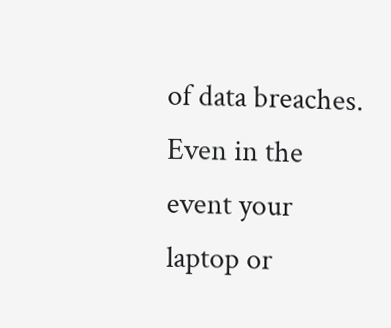of data breaches. Even in the event your laptop or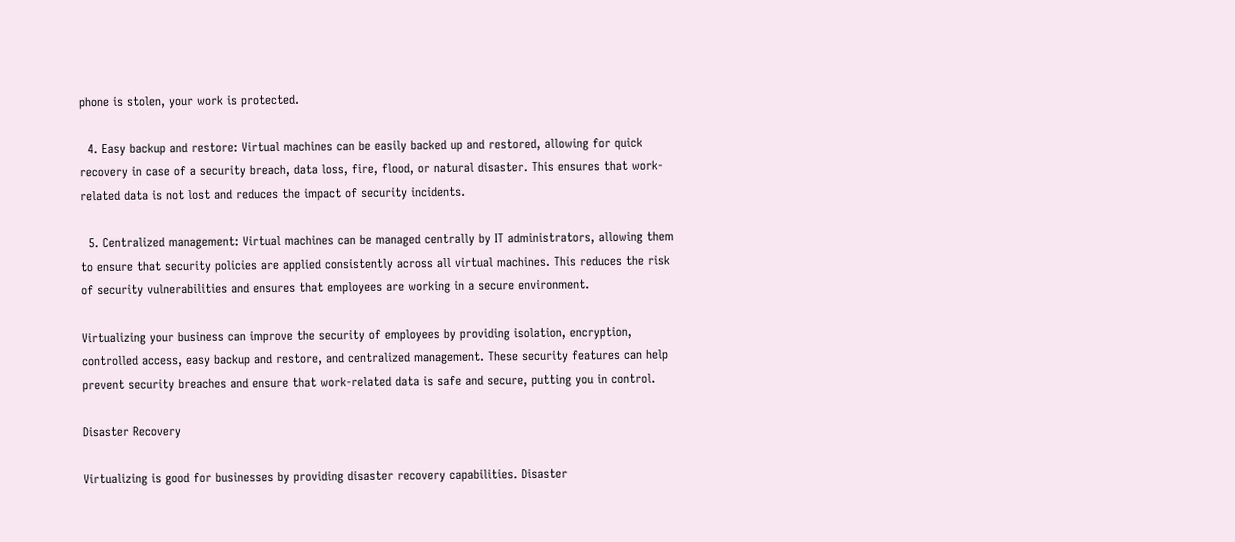phone is stolen, your work is protected.

  4. Easy backup and restore: Virtual machines can be easily backed up and restored, allowing for quick recovery in case of a security breach, data loss, fire, flood, or natural disaster. This ensures that work-related data is not lost and reduces the impact of security incidents.

  5. Centralized management: Virtual machines can be managed centrally by IT administrators, allowing them to ensure that security policies are applied consistently across all virtual machines. This reduces the risk of security vulnerabilities and ensures that employees are working in a secure environment.

Virtualizing your business can improve the security of employees by providing isolation, encryption, controlled access, easy backup and restore, and centralized management. These security features can help prevent security breaches and ensure that work-related data is safe and secure, putting you in control.

Disaster Recovery

Virtualizing is good for businesses by providing disaster recovery capabilities. Disaster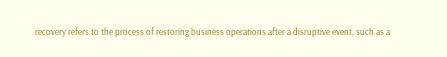recovery refers to the process of restoring business operations after a disruptive event, such as a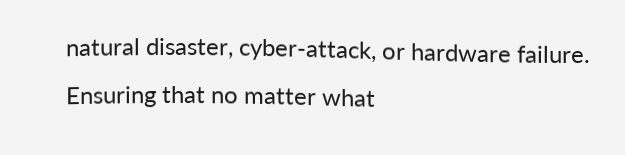natural disaster, cyber-attack, or hardware failure. Ensuring that no matter what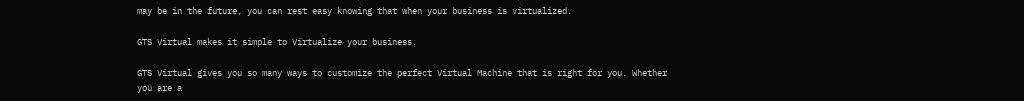may be in the future, you can rest easy knowing that when your business is virtualized.

GTS Virtual makes it simple to Virtualize your business.

GTS Virtual gives you so many ways to customize the perfect Virtual Machine that is right for you. Whether you are a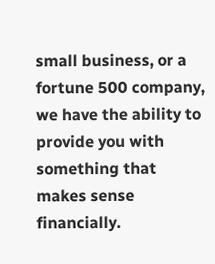small business, or a fortune 500 company, we have the ability to provide you with something that makes sense financially.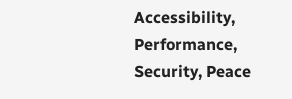Accessibility, Performance, Security, Peace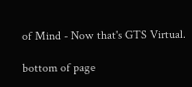of Mind - Now that's GTS Virtual.

bottom of page